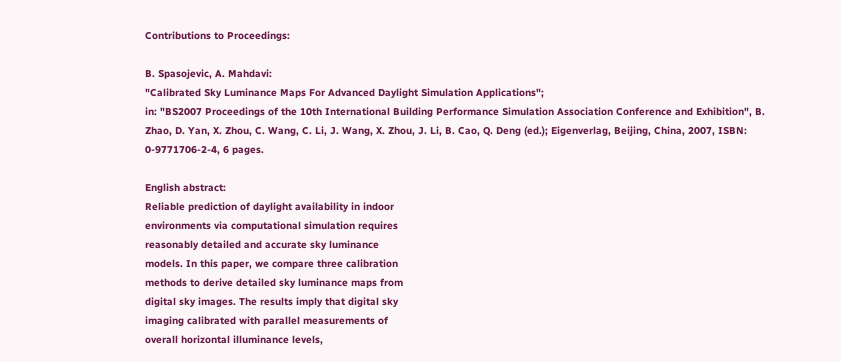Contributions to Proceedings:

B. Spasojevic, A. Mahdavi:
"Calibrated Sky Luminance Maps For Advanced Daylight Simulation Applications";
in: "BS2007 Proceedings of the 10th International Building Performance Simulation Association Conference and Exhibition", B. Zhao, D. Yan, X. Zhou, C. Wang, C. Li, J. Wang, X. Zhou, J. Li, B. Cao, Q. Deng (ed.); Eigenverlag, Beijing, China, 2007, ISBN: 0-9771706-2-4, 6 pages.

English abstract:
Reliable prediction of daylight availability in indoor
environments via computational simulation requires
reasonably detailed and accurate sky luminance
models. In this paper, we compare three calibration
methods to derive detailed sky luminance maps from
digital sky images. The results imply that digital sky
imaging calibrated with parallel measurements of
overall horizontal illuminance levels,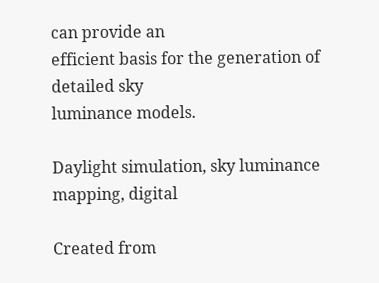can provide an
efficient basis for the generation of detailed sky
luminance models.

Daylight simulation, sky luminance mapping, digital

Created from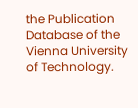the Publication Database of the Vienna University of Technology.